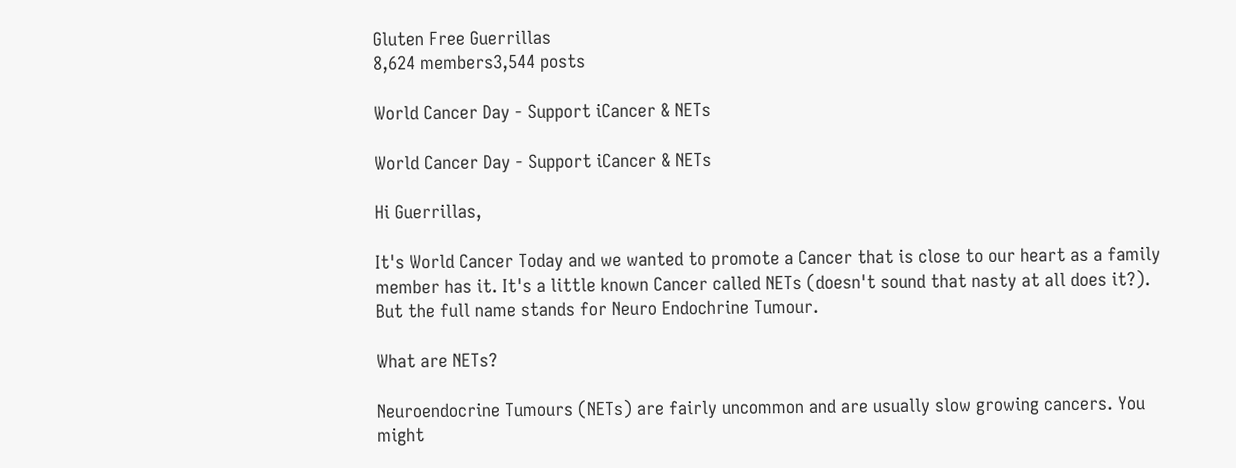Gluten Free Guerrillas
8,624 members3,544 posts

World Cancer Day - Support iCancer & NETs

World Cancer Day - Support iCancer & NETs

Hi Guerrillas,

It's World Cancer Today and we wanted to promote a Cancer that is close to our heart as a family member has it. It's a little known Cancer called NETs (doesn't sound that nasty at all does it?). But the full name stands for Neuro Endochrine Tumour.

What are NETs?

Neuroendocrine Tumours (NETs) are fairly uncommon and are usually slow growing cancers. You might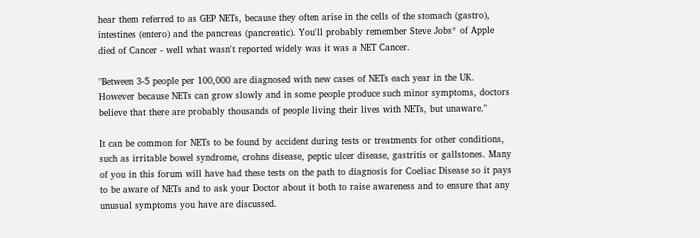hear them referred to as GEP NETs, because they often arise in the cells of the stomach (gastro), intestines (entero) and the pancreas (pancreatic). You'll probably remember Steve Jobs* of Apple died of Cancer - well what wasn't reported widely was it was a NET Cancer.

"Between 3-5 people per 100,000 are diagnosed with new cases of NETs each year in the UK. However because NETs can grow slowly and in some people produce such minor symptoms, doctors believe that there are probably thousands of people living their lives with NETs, but unaware."

It can be common for NETs to be found by accident during tests or treatments for other conditions, such as irritable bowel syndrome, crohns disease, peptic ulcer disease, gastritis or gallstones. Many of you in this forum will have had these tests on the path to diagnosis for Coeliac Disease so it pays to be aware of NETs and to ask your Doctor about it both to raise awareness and to ensure that any unusual symptoms you have are discussed.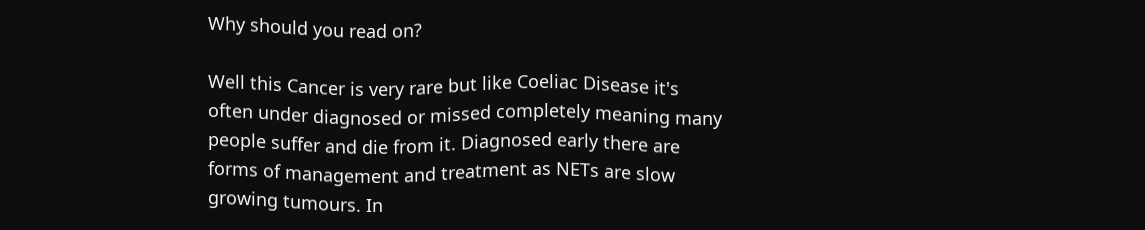Why should you read on?

Well this Cancer is very rare but like Coeliac Disease it's often under diagnosed or missed completely meaning many people suffer and die from it. Diagnosed early there are forms of management and treatment as NETs are slow growing tumours. In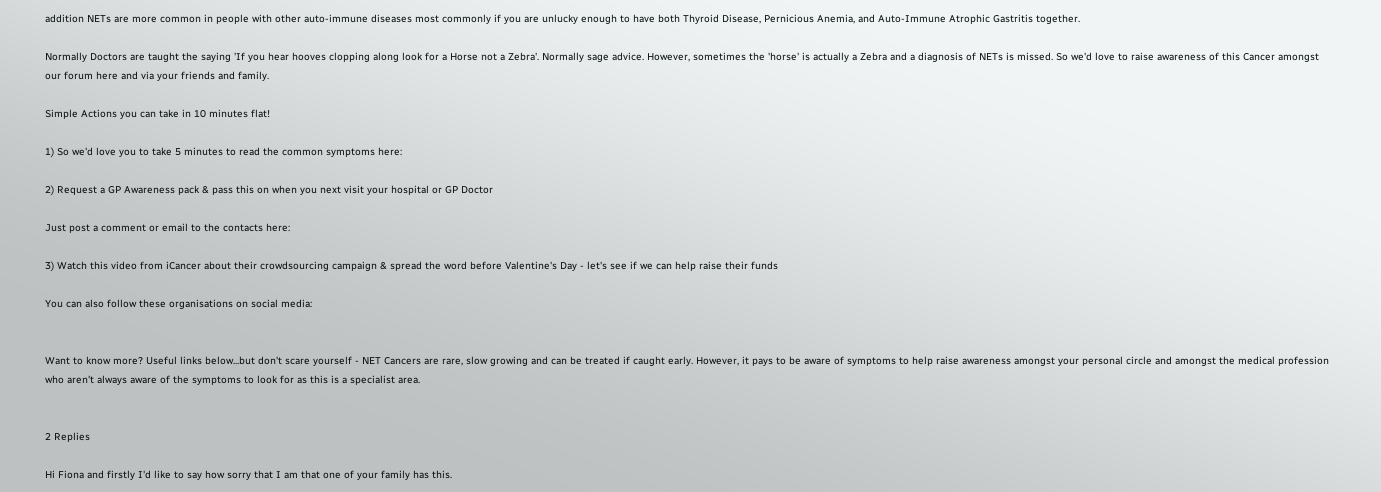addition NETs are more common in people with other auto-immune diseases most commonly if you are unlucky enough to have both Thyroid Disease, Pernicious Anemia, and Auto-Immune Atrophic Gastritis together.

Normally Doctors are taught the saying 'If you hear hooves clopping along look for a Horse not a Zebra'. Normally sage advice. However, sometimes the 'horse' is actually a Zebra and a diagnosis of NETs is missed. So we'd love to raise awareness of this Cancer amongst our forum here and via your friends and family.

Simple Actions you can take in 10 minutes flat!

1) So we'd love you to take 5 minutes to read the common symptoms here:

2) Request a GP Awareness pack & pass this on when you next visit your hospital or GP Doctor

Just post a comment or email to the contacts here:

3) Watch this video from iCancer about their crowdsourcing campaign & spread the word before Valentine's Day - let's see if we can help raise their funds

You can also follow these organisations on social media:


Want to know more? Useful links below...but don't scare yourself - NET Cancers are rare, slow growing and can be treated if caught early. However, it pays to be aware of symptoms to help raise awareness amongst your personal circle and amongst the medical profession who aren't always aware of the symptoms to look for as this is a specialist area.


2 Replies

Hi Fiona and firstly I'd like to say how sorry that I am that one of your family has this.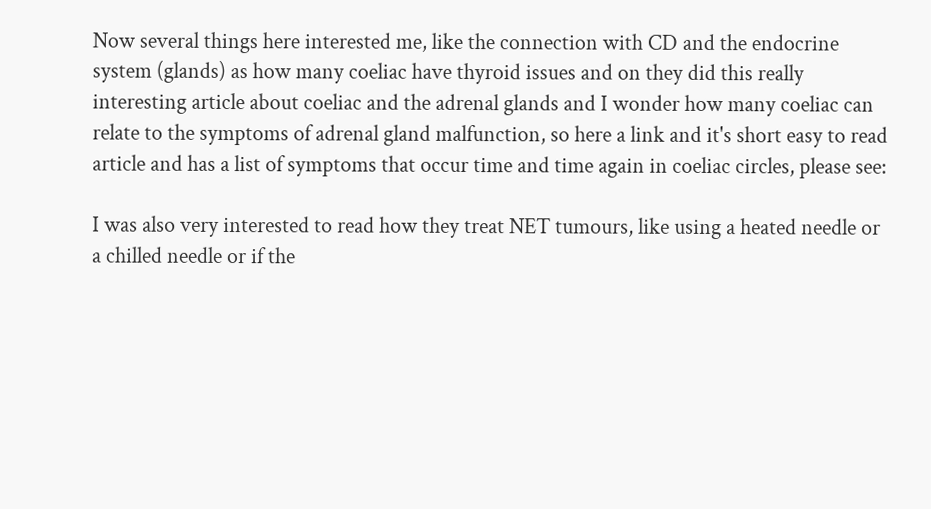Now several things here interested me, like the connection with CD and the endocrine system (glands) as how many coeliac have thyroid issues and on they did this really interesting article about coeliac and the adrenal glands and I wonder how many coeliac can relate to the symptoms of adrenal gland malfunction, so here a link and it's short easy to read article and has a list of symptoms that occur time and time again in coeliac circles, please see:

I was also very interested to read how they treat NET tumours, like using a heated needle or a chilled needle or if the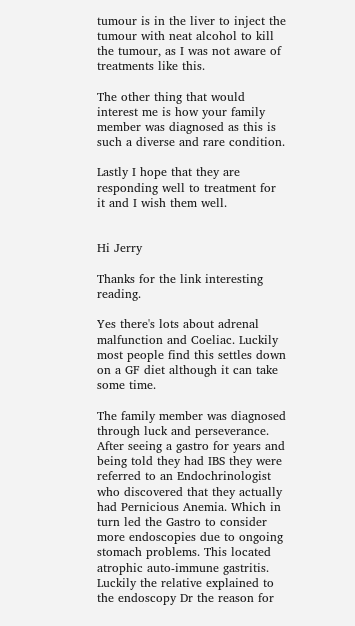tumour is in the liver to inject the tumour with neat alcohol to kill the tumour, as I was not aware of treatments like this.

The other thing that would interest me is how your family member was diagnosed as this is such a diverse and rare condition.

Lastly I hope that they are responding well to treatment for it and I wish them well.


Hi Jerry

Thanks for the link interesting reading.

Yes there's lots about adrenal malfunction and Coeliac. Luckily most people find this settles down on a GF diet although it can take some time.

The family member was diagnosed through luck and perseverance. After seeing a gastro for years and being told they had IBS they were referred to an Endochrinologist who discovered that they actually had Pernicious Anemia. Which in turn led the Gastro to consider more endoscopies due to ongoing stomach problems. This located atrophic auto-immune gastritis. Luckily the relative explained to the endoscopy Dr the reason for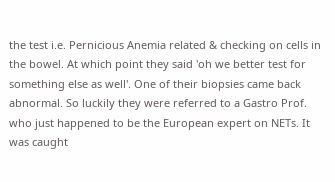the test i.e. Pernicious Anemia related & checking on cells in the bowel. At which point they said 'oh we better test for something else as well'. One of their biopsies came back abnormal. So luckily they were referred to a Gastro Prof. who just happened to be the European expert on NETs. It was caught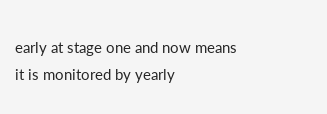early at stage one and now means it is monitored by yearly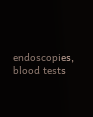endoscopies, blood tests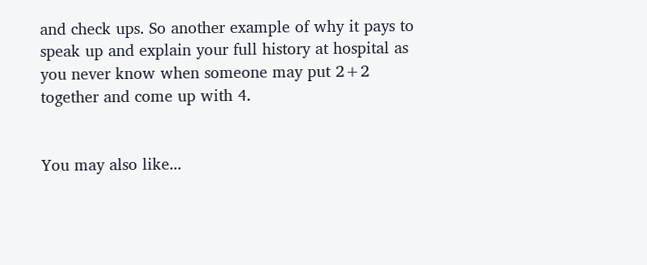and check ups. So another example of why it pays to speak up and explain your full history at hospital as you never know when someone may put 2+2 together and come up with 4.


You may also like...